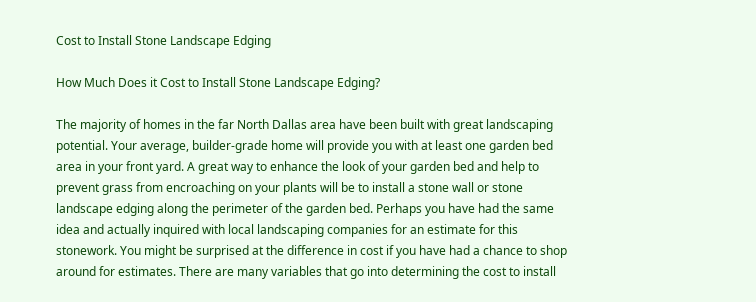Cost to Install Stone Landscape Edging

How Much Does it Cost to Install Stone Landscape Edging?

The majority of homes in the far North Dallas area have been built with great landscaping potential. Your average, builder-grade home will provide you with at least one garden bed area in your front yard. A great way to enhance the look of your garden bed and help to prevent grass from encroaching on your plants will be to install a stone wall or stone landscape edging along the perimeter of the garden bed. Perhaps you have had the same idea and actually inquired with local landscaping companies for an estimate for this stonework. You might be surprised at the difference in cost if you have had a chance to shop around for estimates. There are many variables that go into determining the cost to install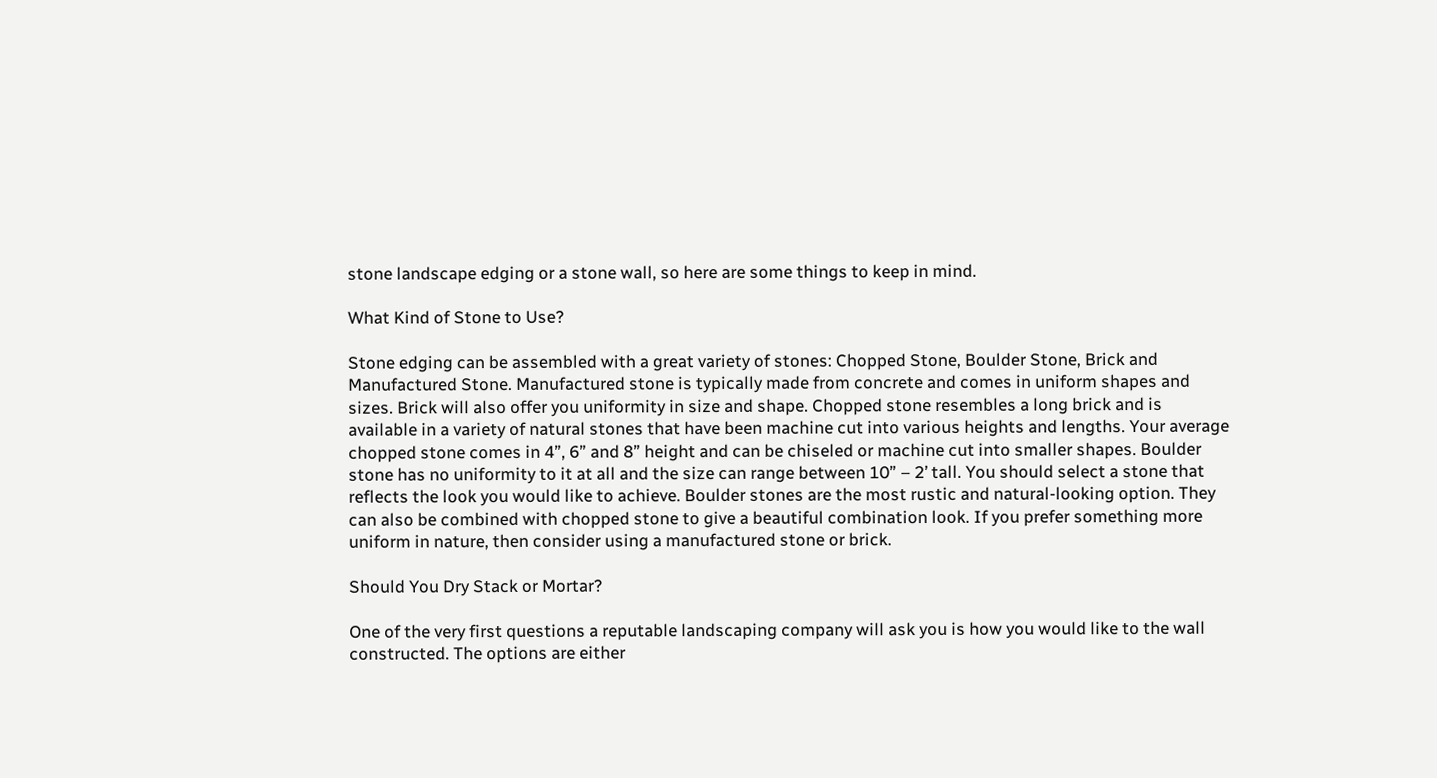stone landscape edging or a stone wall, so here are some things to keep in mind.

What Kind of Stone to Use?

Stone edging can be assembled with a great variety of stones: Chopped Stone, Boulder Stone, Brick and Manufactured Stone. Manufactured stone is typically made from concrete and comes in uniform shapes and sizes. Brick will also offer you uniformity in size and shape. Chopped stone resembles a long brick and is available in a variety of natural stones that have been machine cut into various heights and lengths. Your average chopped stone comes in 4”, 6” and 8” height and can be chiseled or machine cut into smaller shapes. Boulder stone has no uniformity to it at all and the size can range between 10” – 2’ tall. You should select a stone that reflects the look you would like to achieve. Boulder stones are the most rustic and natural-looking option. They can also be combined with chopped stone to give a beautiful combination look. If you prefer something more uniform in nature, then consider using a manufactured stone or brick.

Should You Dry Stack or Mortar?

One of the very first questions a reputable landscaping company will ask you is how you would like to the wall constructed. The options are either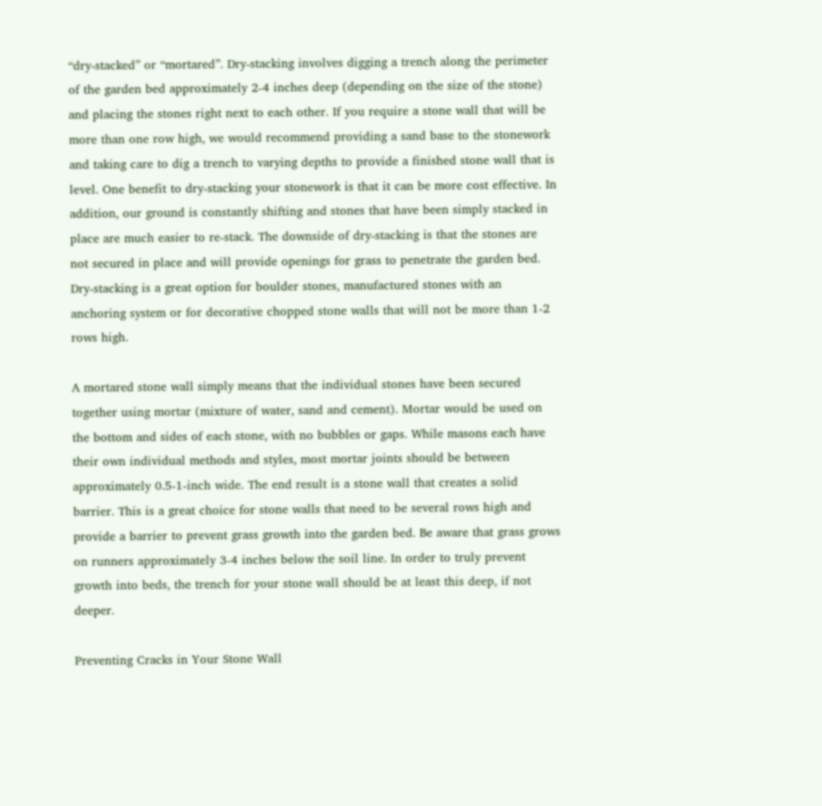“dry-stacked” or “mortared”. Dry-stacking involves digging a trench along the perimeter of the garden bed approximately 2-4 inches deep (depending on the size of the stone) and placing the stones right next to each other. If you require a stone wall that will be more than one row high, we would recommend providing a sand base to the stonework and taking care to dig a trench to varying depths to provide a finished stone wall that is level. One benefit to dry-stacking your stonework is that it can be more cost effective. In addition, our ground is constantly shifting and stones that have been simply stacked in place are much easier to re-stack. The downside of dry-stacking is that the stones are not secured in place and will provide openings for grass to penetrate the garden bed. Dry-stacking is a great option for boulder stones, manufactured stones with an anchoring system or for decorative chopped stone walls that will not be more than 1-2 rows high.

A mortared stone wall simply means that the individual stones have been secured together using mortar (mixture of water, sand and cement). Mortar would be used on the bottom and sides of each stone, with no bubbles or gaps. While masons each have their own individual methods and styles, most mortar joints should be between approximately 0.5-1-inch wide. The end result is a stone wall that creates a solid barrier. This is a great choice for stone walls that need to be several rows high and provide a barrier to prevent grass growth into the garden bed. Be aware that grass grows on runners approximately 3-4 inches below the soil line. In order to truly prevent growth into beds, the trench for your stone wall should be at least this deep, if not deeper.

Preventing Cracks in Your Stone Wall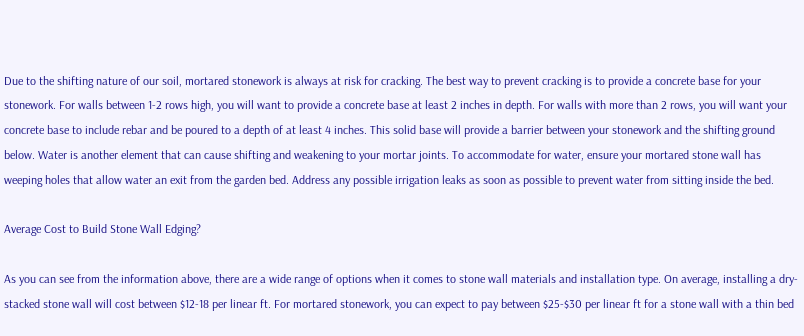Due to the shifting nature of our soil, mortared stonework is always at risk for cracking. The best way to prevent cracking is to provide a concrete base for your stonework. For walls between 1-2 rows high, you will want to provide a concrete base at least 2 inches in depth. For walls with more than 2 rows, you will want your concrete base to include rebar and be poured to a depth of at least 4 inches. This solid base will provide a barrier between your stonework and the shifting ground below. Water is another element that can cause shifting and weakening to your mortar joints. To accommodate for water, ensure your mortared stone wall has weeping holes that allow water an exit from the garden bed. Address any possible irrigation leaks as soon as possible to prevent water from sitting inside the bed.

Average Cost to Build Stone Wall Edging?

As you can see from the information above, there are a wide range of options when it comes to stone wall materials and installation type. On average, installing a dry-stacked stone wall will cost between $12-18 per linear ft. For mortared stonework, you can expect to pay between $25-$30 per linear ft for a stone wall with a thin bed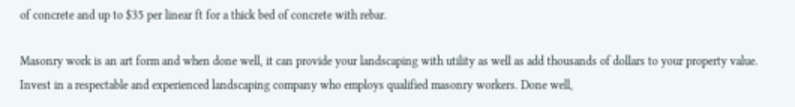of concrete and up to $35 per linear ft for a thick bed of concrete with rebar.

Masonry work is an art form and when done well, it can provide your landscaping with utility as well as add thousands of dollars to your property value. Invest in a respectable and experienced landscaping company who employs qualified masonry workers. Done well,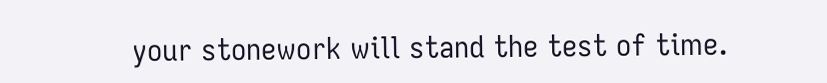your stonework will stand the test of time.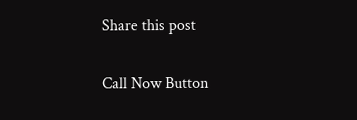Share this post

Call Now Button